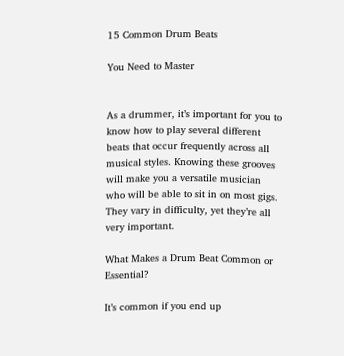15 Common Drum Beats

You Need to Master


As a drummer, it’s important for you to know how to play several different beats that occur frequently across all musical styles. Knowing these grooves will make you a versatile musician who will be able to sit in on most gigs. They vary in difficulty, yet they’re all very important.

What Makes a Drum Beat Common or Essential?

It’s common if you end up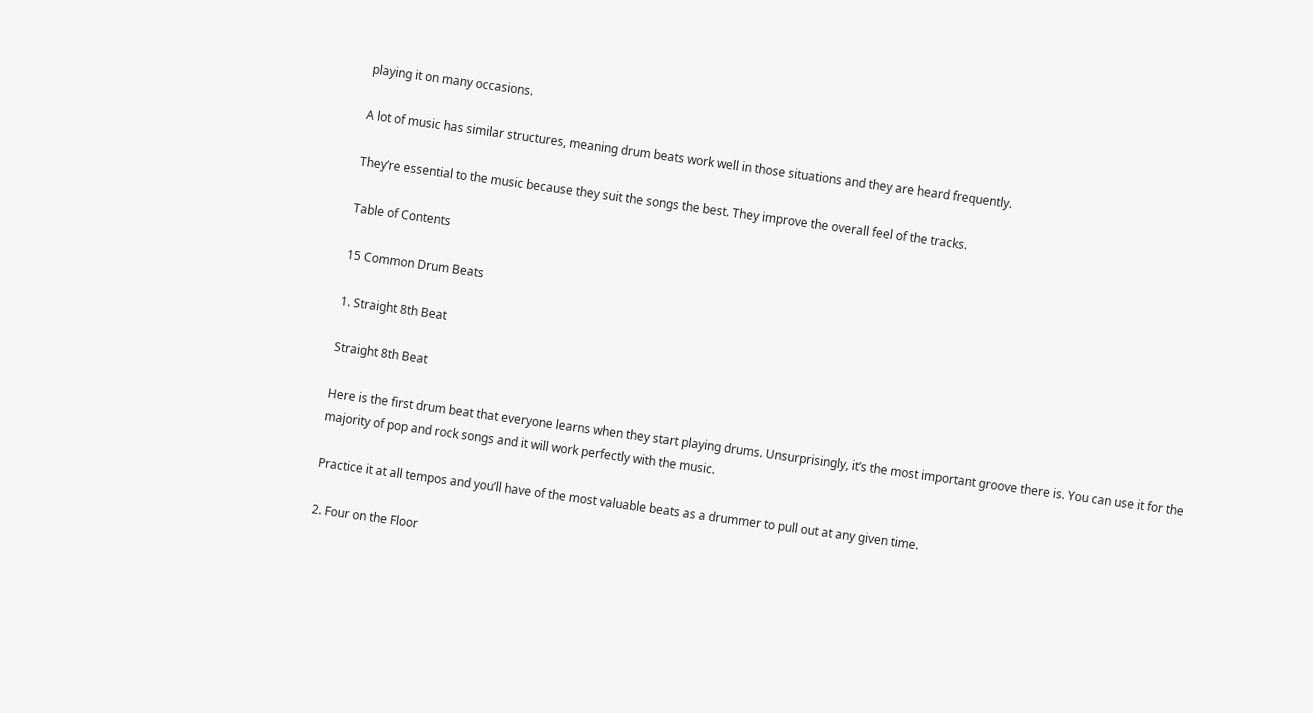playing it on many occasions.

A lot of music has similar structures, meaning drum beats work well in those situations and they are heard frequently.

They’re essential to the music because they suit the songs the best. They improve the overall feel of the tracks.

Table of Contents

15 Common Drum Beats

1. Straight 8th Beat

Straight 8th Beat

Here is the first drum beat that everyone learns when they start playing drums. Unsurprisingly, it’s the most important groove there is. You can use it for the majority of pop and rock songs and it will work perfectly with the music.

Practice it at all tempos and you’ll have of the most valuable beats as a drummer to pull out at any given time.

2. Four on the Floor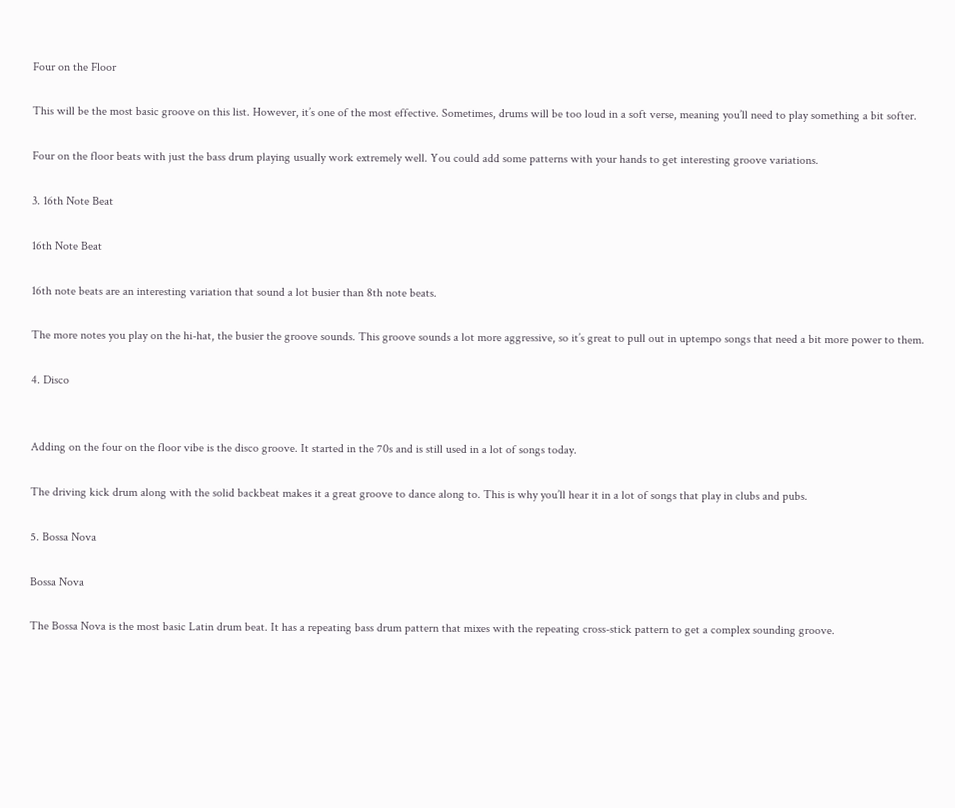Four on the Floor

This will be the most basic groove on this list. However, it’s one of the most effective. Sometimes, drums will be too loud in a soft verse, meaning you’ll need to play something a bit softer.

Four on the floor beats with just the bass drum playing usually work extremely well. You could add some patterns with your hands to get interesting groove variations.

3. 16th Note Beat

16th Note Beat

16th note beats are an interesting variation that sound a lot busier than 8th note beats.

The more notes you play on the hi-hat, the busier the groove sounds. This groove sounds a lot more aggressive, so it’s great to pull out in uptempo songs that need a bit more power to them.

4. Disco


Adding on the four on the floor vibe is the disco groove. It started in the 70s and is still used in a lot of songs today.

The driving kick drum along with the solid backbeat makes it a great groove to dance along to. This is why you’ll hear it in a lot of songs that play in clubs and pubs.

5. Bossa Nova

Bossa Nova

The Bossa Nova is the most basic Latin drum beat. It has a repeating bass drum pattern that mixes with the repeating cross-stick pattern to get a complex sounding groove.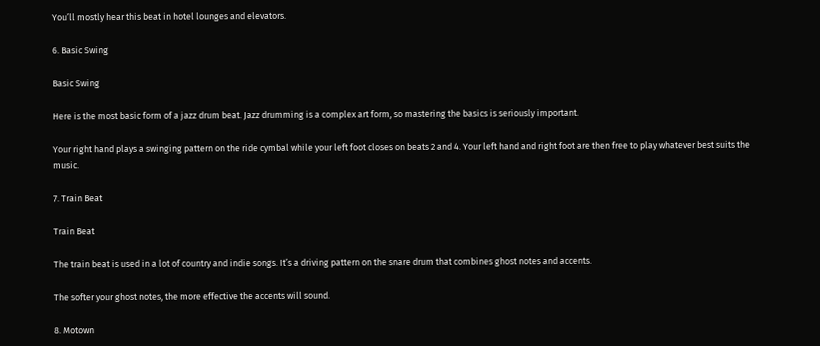You’ll mostly hear this beat in hotel lounges and elevators.

6. Basic Swing

Basic Swing

Here is the most basic form of a jazz drum beat. Jazz drumming is a complex art form, so mastering the basics is seriously important.

Your right hand plays a swinging pattern on the ride cymbal while your left foot closes on beats 2 and 4. Your left hand and right foot are then free to play whatever best suits the music.

7. Train Beat

Train Beat

The train beat is used in a lot of country and indie songs. It’s a driving pattern on the snare drum that combines ghost notes and accents.

The softer your ghost notes, the more effective the accents will sound.

8. Motown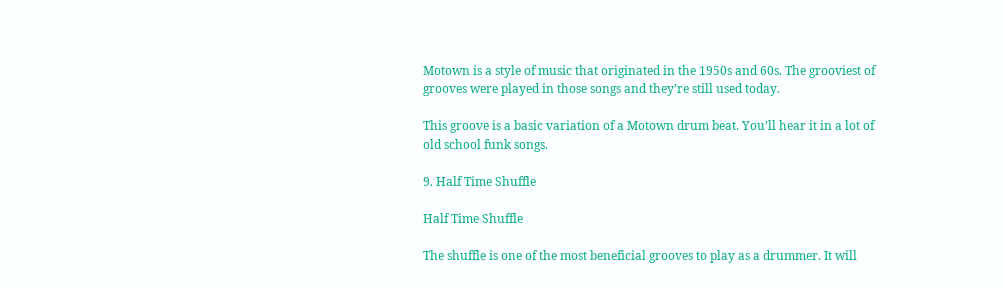Motown is a style of music that originated in the 1950s and 60s. The grooviest of grooves were played in those songs and they’re still used today.

This groove is a basic variation of a Motown drum beat. You’ll hear it in a lot of old school funk songs.

9. Half Time Shuffle

Half Time Shuffle

The shuffle is one of the most beneficial grooves to play as a drummer. It will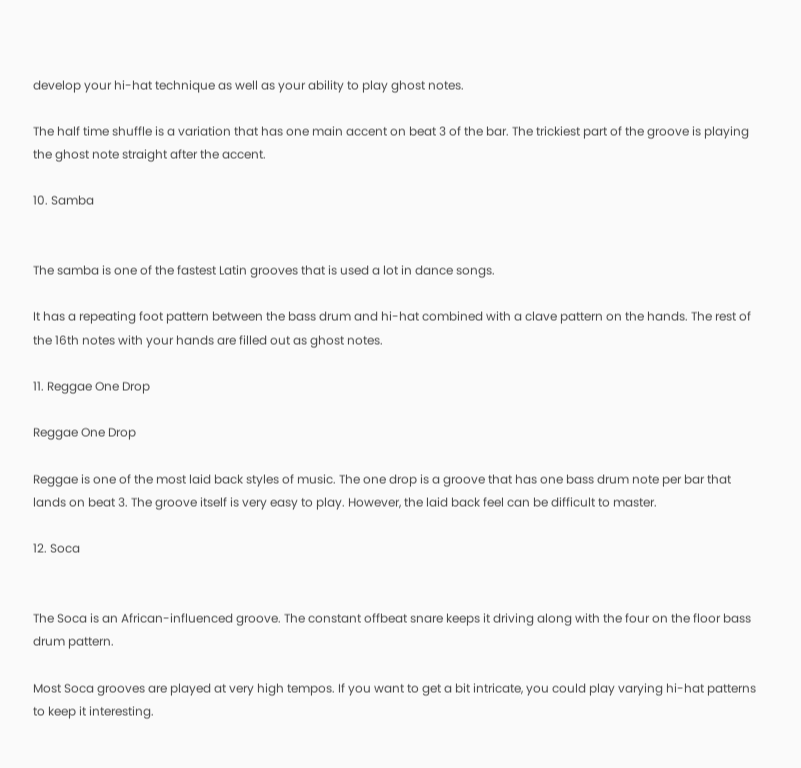develop your hi-hat technique as well as your ability to play ghost notes.

The half time shuffle is a variation that has one main accent on beat 3 of the bar. The trickiest part of the groove is playing the ghost note straight after the accent.

10. Samba


The samba is one of the fastest Latin grooves that is used a lot in dance songs.

It has a repeating foot pattern between the bass drum and hi-hat combined with a clave pattern on the hands. The rest of the 16th notes with your hands are filled out as ghost notes.

11. Reggae One Drop

Reggae One Drop

Reggae is one of the most laid back styles of music. The one drop is a groove that has one bass drum note per bar that lands on beat 3. The groove itself is very easy to play. However, the laid back feel can be difficult to master.

12. Soca


The Soca is an African-influenced groove. The constant offbeat snare keeps it driving along with the four on the floor bass drum pattern.

Most Soca grooves are played at very high tempos. If you want to get a bit intricate, you could play varying hi-hat patterns to keep it interesting.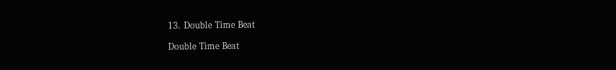13. Double Time Beat

Double Time Beat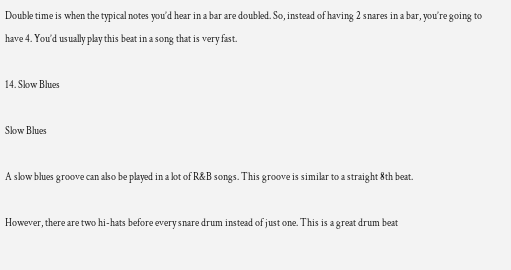Double time is when the typical notes you’d hear in a bar are doubled. So, instead of having 2 snares in a bar, you’re going to have 4. You’d usually play this beat in a song that is very fast.

14. Slow Blues

Slow Blues

A slow blues groove can also be played in a lot of R&B songs. This groove is similar to a straight 8th beat.

However, there are two hi-hats before every snare drum instead of just one. This is a great drum beat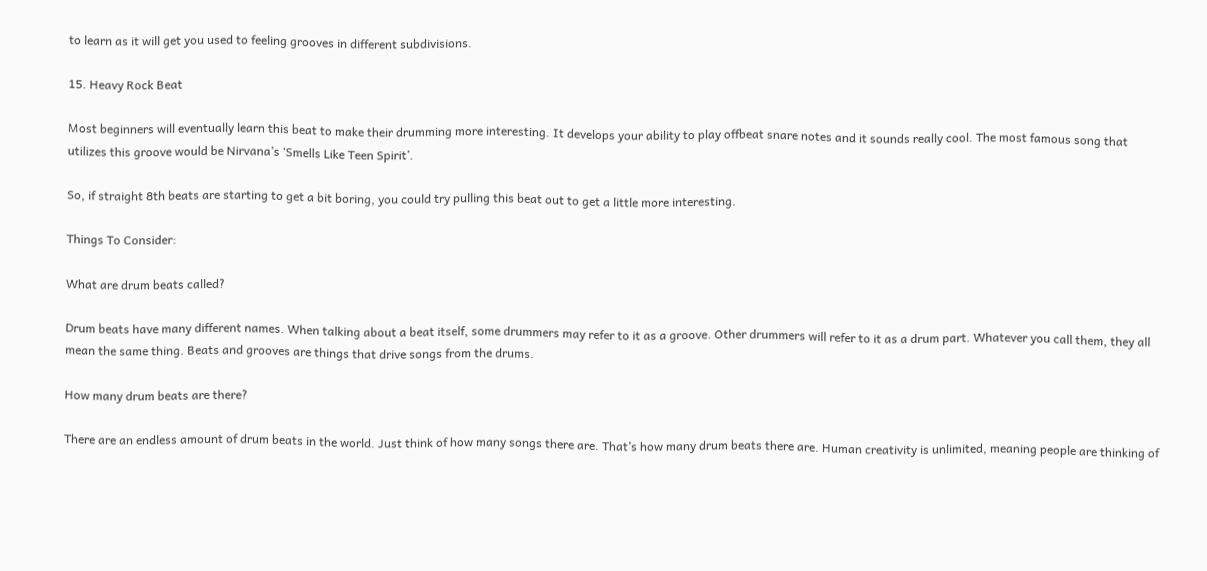to learn as it will get you used to feeling grooves in different subdivisions.

15. Heavy Rock Beat

Most beginners will eventually learn this beat to make their drumming more interesting. It develops your ability to play offbeat snare notes and it sounds really cool. The most famous song that utilizes this groove would be Nirvana’s ‘Smells Like Teen Spirit’.

So, if straight 8th beats are starting to get a bit boring, you could try pulling this beat out to get a little more interesting.

Things To Consider:

What are drum beats called?

Drum beats have many different names. When talking about a beat itself, some drummers may refer to it as a groove. Other drummers will refer to it as a drum part. Whatever you call them, they all mean the same thing. Beats and grooves are things that drive songs from the drums.

How many drum beats are there?

There are an endless amount of drum beats in the world. Just think of how many songs there are. That’s how many drum beats there are. Human creativity is unlimited, meaning people are thinking of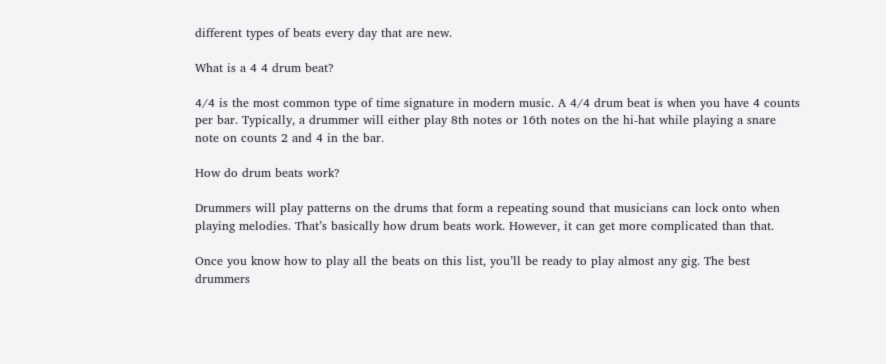different types of beats every day that are new.

What is a 4 4 drum beat?

4/4 is the most common type of time signature in modern music. A 4/4 drum beat is when you have 4 counts per bar. Typically, a drummer will either play 8th notes or 16th notes on the hi-hat while playing a snare note on counts 2 and 4 in the bar.

How do drum beats work?

Drummers will play patterns on the drums that form a repeating sound that musicians can lock onto when playing melodies. That’s basically how drum beats work. However, it can get more complicated than that.

Once you know how to play all the beats on this list, you’ll be ready to play almost any gig. The best drummers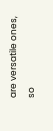are versatile ones, so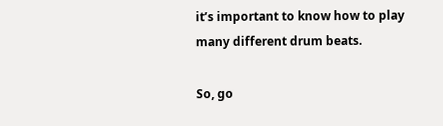it’s important to know how to play many different drum beats.

So, go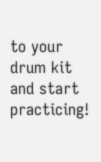to your drum kit and start practicing!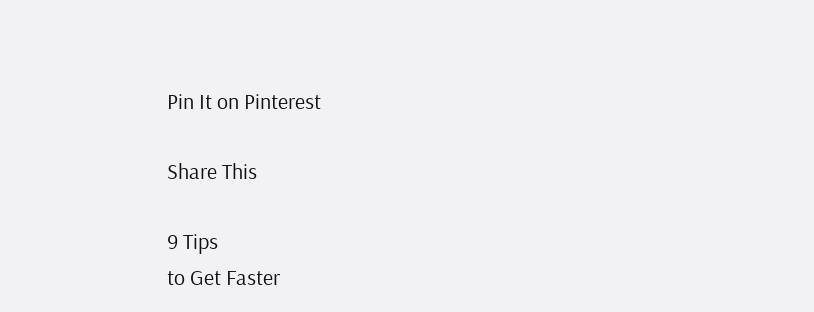Pin It on Pinterest

Share This

9 Tips
to Get Faster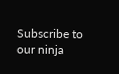Subscribe to our ninja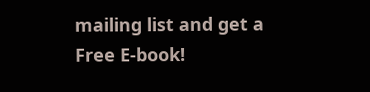mailing list and get a Free E-book!